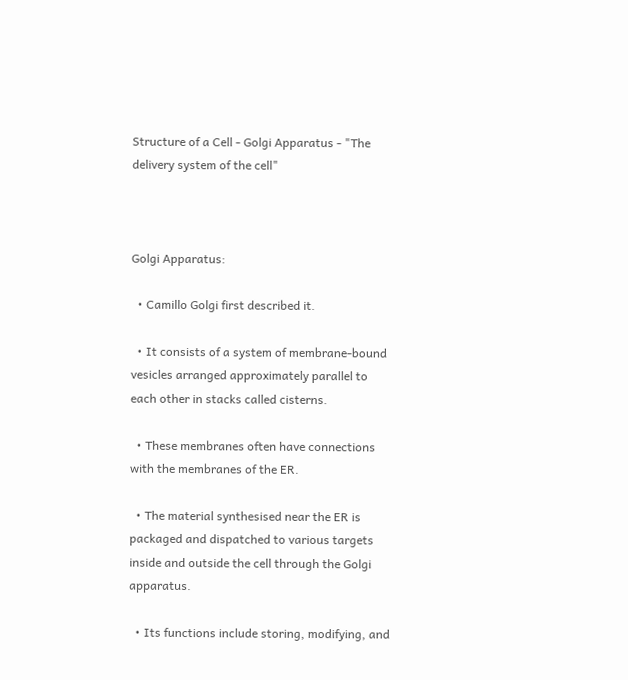Structure of a Cell - Golgi Apparatus - "The delivery system of the cell"



Golgi Apparatus:

  • Camillo Golgi first described it.

  • It consists of a system of membrane-bound vesicles arranged approximately parallel to each other in stacks called cisterns.

  • These membranes often have connections with the membranes of the ER.

  • The material synthesised near the ER is packaged and dispatched to various targets inside and outside the cell through the Golgi apparatus.

  • Its functions include storing, modifying, and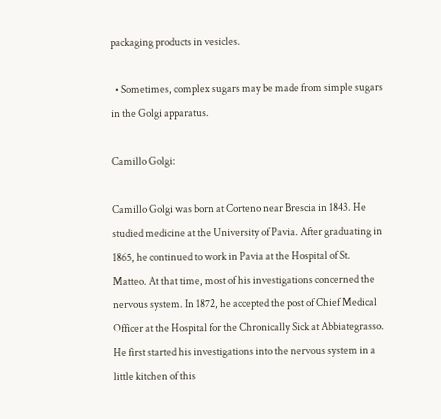packaging products in vesicles.

  • Sometimes, complex sugars may be made from simple sugars in the Golgi apparatus.

Camillo Golgi:

Camillo Golgi was born at Corteno near Brescia in 1843. He studied medicine at the University of Pavia. After graduating in 1865, he continued to work in Pavia at the Hospital of St. Matteo. At that time, most of his investigations concerned the nervous system. In 1872, he accepted the post of Chief Medical Officer at the Hospital for the Chronically Sick at Abbiategrasso. He first started his investigations into the nervous system in a little kitchen of this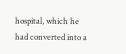hospital, which he had converted into a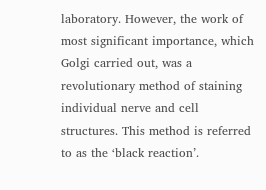laboratory. However, the work of most significant importance, which Golgi carried out, was a revolutionary method of staining individual nerve and cell structures. This method is referred to as the ‘black reaction’.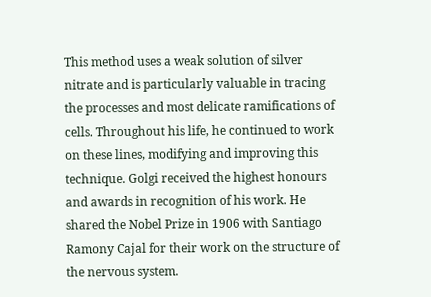This method uses a weak solution of silver nitrate and is particularly valuable in tracing the processes and most delicate ramifications of cells. Throughout his life, he continued to work on these lines, modifying and improving this technique. Golgi received the highest honours and awards in recognition of his work. He shared the Nobel Prize in 1906 with Santiago Ramony Cajal for their work on the structure of the nervous system.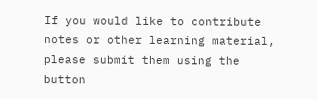If you would like to contribute notes or other learning material, please submit them using the button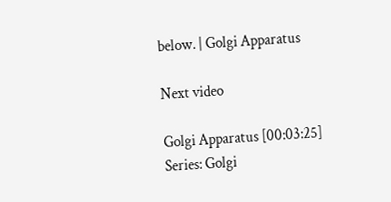below. | Golgi Apparatus

Next video

Golgi Apparatus [00:03:25]
Series: Golgi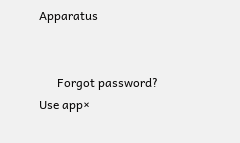Apparatus


      Forgot password?
Use app×